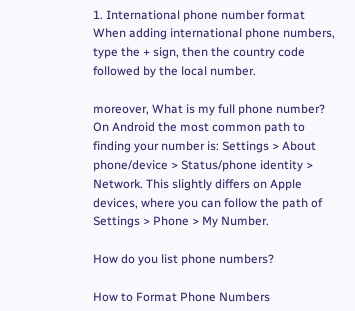1. International phone number format When adding international phone numbers, type the + sign, then the country code followed by the local number.

moreover, What is my full phone number? On Android the most common path to finding your number is: Settings > About phone/device > Status/phone identity > Network. This slightly differs on Apple devices, where you can follow the path of Settings > Phone > My Number.

How do you list phone numbers?

How to Format Phone Numbers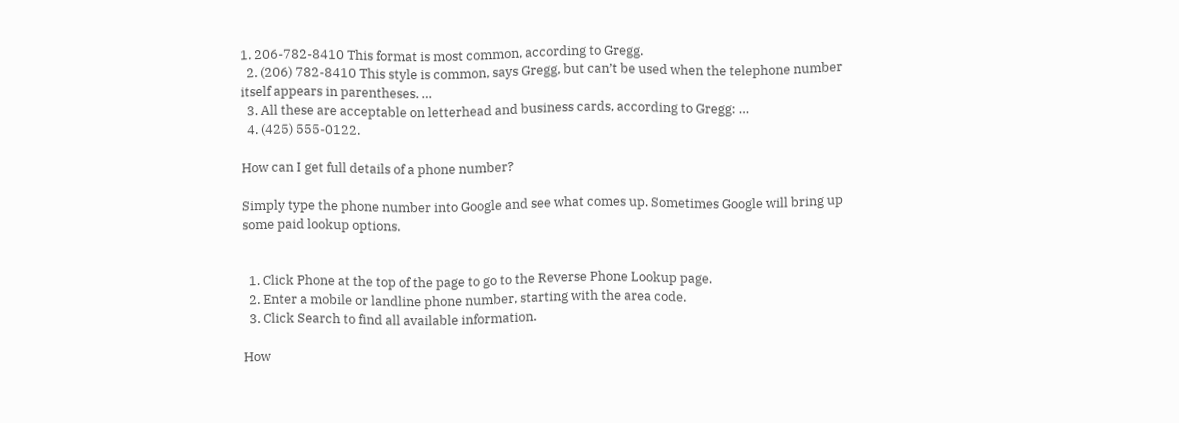1. 206-782-8410 This format is most common, according to Gregg.
  2. (206) 782-8410 This style is common, says Gregg, but can’t be used when the telephone number itself appears in parentheses. …
  3. All these are acceptable on letterhead and business cards, according to Gregg: …
  4. (425) 555-0122.

How can I get full details of a phone number?

Simply type the phone number into Google and see what comes up. Sometimes Google will bring up some paid lookup options.


  1. Click Phone at the top of the page to go to the Reverse Phone Lookup page.
  2. Enter a mobile or landline phone number, starting with the area code.
  3. Click Search to find all available information.

How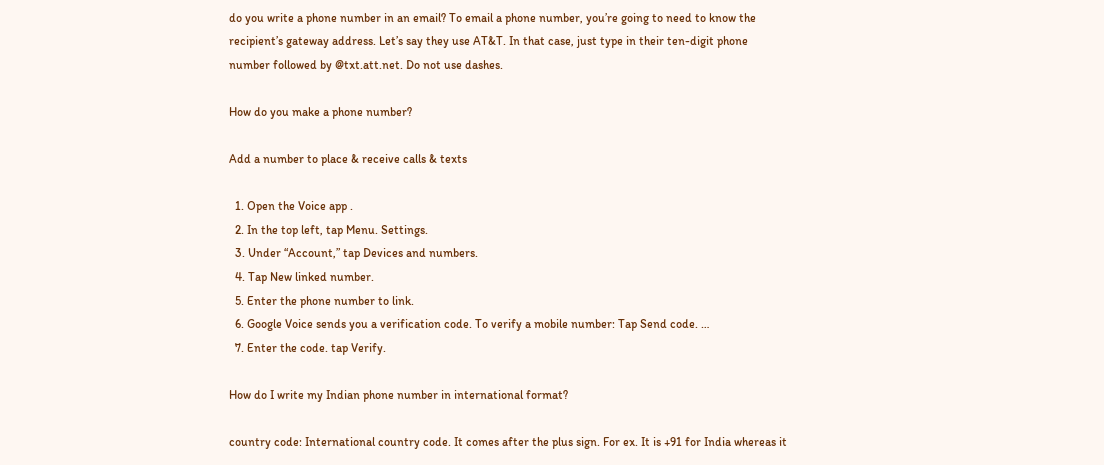do you write a phone number in an email? To email a phone number, you’re going to need to know the recipient’s gateway address. Let’s say they use AT&T. In that case, just type in their ten-digit phone number followed by @txt.att.net. Do not use dashes.

How do you make a phone number?

Add a number to place & receive calls & texts

  1. Open the Voice app .
  2. In the top left, tap Menu. Settings.
  3. Under “Account,” tap Devices and numbers.
  4. Tap New linked number.
  5. Enter the phone number to link.
  6. Google Voice sends you a verification code. To verify a mobile number: Tap Send code. …
  7. Enter the code. tap Verify.

How do I write my Indian phone number in international format?

country code: International country code. It comes after the plus sign. For ex. It is +91 for India whereas it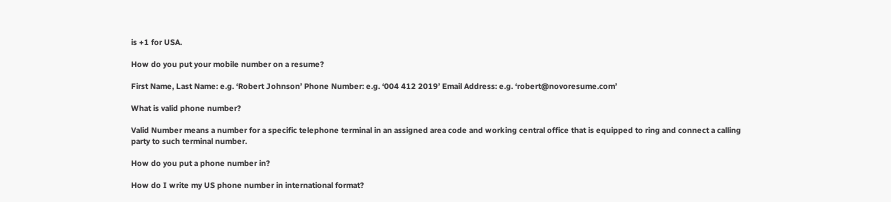is +1 for USA.

How do you put your mobile number on a resume?

First Name, Last Name: e.g. ‘Robert Johnson’ Phone Number: e.g. ‘004 412 2019’ Email Address: e.g. ‘robert@novoresume.com’

What is valid phone number?

Valid Number means a number for a specific telephone terminal in an assigned area code and working central office that is equipped to ring and connect a calling party to such terminal number.

How do you put a phone number in?

How do I write my US phone number in international format?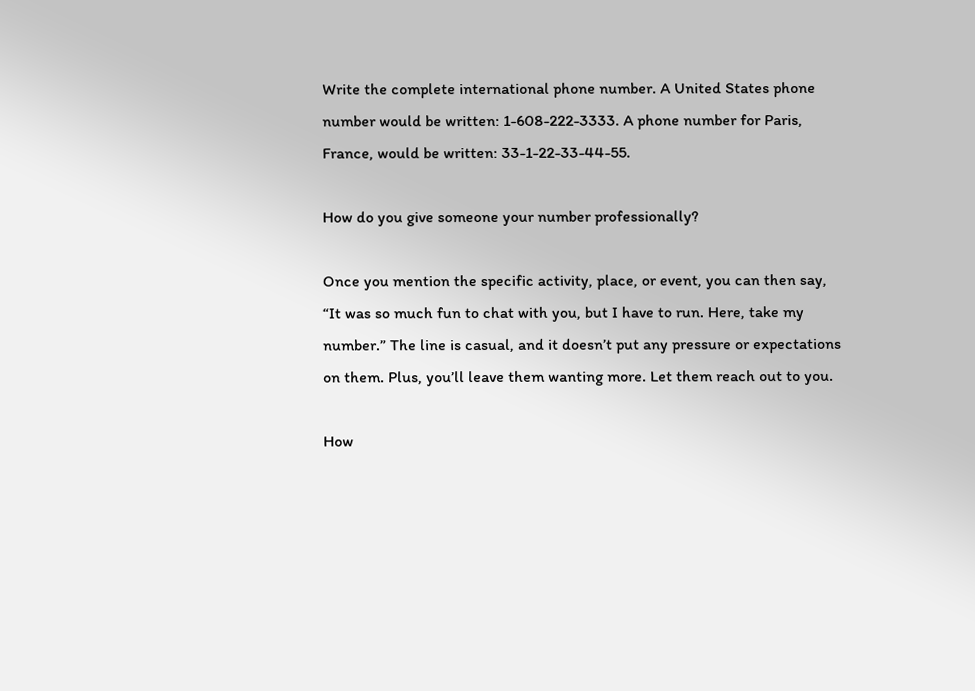Write the complete international phone number. A United States phone number would be written: 1-608-222-3333. A phone number for Paris, France, would be written: 33-1-22-33-44-55.

How do you give someone your number professionally?

Once you mention the specific activity, place, or event, you can then say, “It was so much fun to chat with you, but I have to run. Here, take my number.” The line is casual, and it doesn’t put any pressure or expectations on them. Plus, you’ll leave them wanting more. Let them reach out to you.

How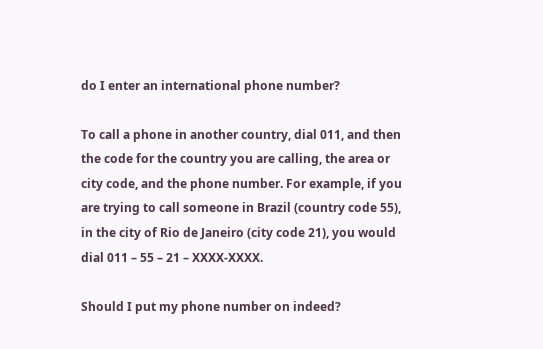do I enter an international phone number?

To call a phone in another country, dial 011, and then the code for the country you are calling, the area or city code, and the phone number. For example, if you are trying to call someone in Brazil (country code 55), in the city of Rio de Janeiro (city code 21), you would dial 011 – 55 – 21 – XXXX-XXXX.

Should I put my phone number on indeed?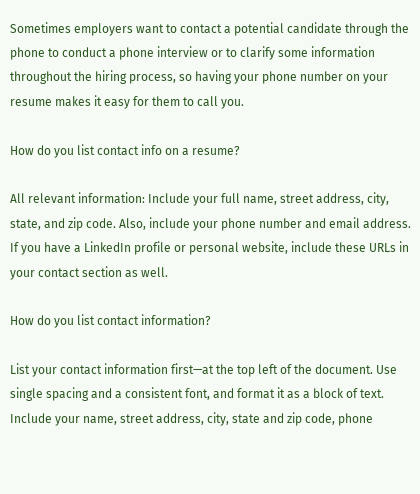Sometimes employers want to contact a potential candidate through the phone to conduct a phone interview or to clarify some information throughout the hiring process, so having your phone number on your resume makes it easy for them to call you.

How do you list contact info on a resume?

All relevant information: Include your full name, street address, city, state, and zip code. Also, include your phone number and email address. If you have a LinkedIn profile or personal website, include these URLs in your contact section as well.

How do you list contact information?

List your contact information first—at the top left of the document. Use single spacing and a consistent font, and format it as a block of text. Include your name, street address, city, state and zip code, phone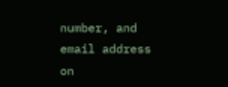number, and email address on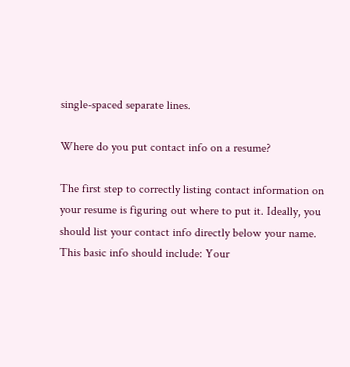single-spaced separate lines.

Where do you put contact info on a resume?

The first step to correctly listing contact information on your resume is figuring out where to put it. Ideally, you should list your contact info directly below your name. This basic info should include: Your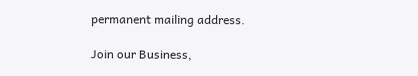permanent mailing address.

Join our Business,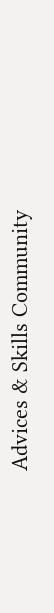Advices & Skills Community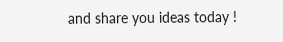and share you ideas today !